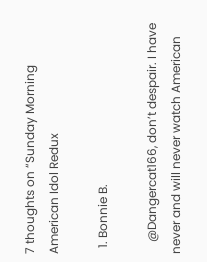7 thoughts on “Sunday Morning American Idol Redux

  1. Bonnie B.

    @Dangercat166, don’t despair. I have never and will never watch American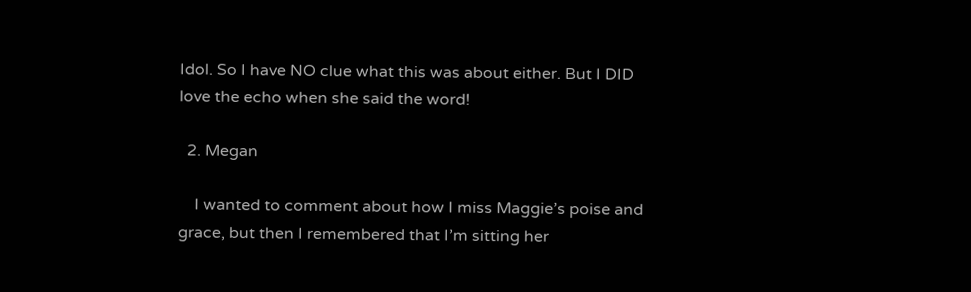Idol. So I have NO clue what this was about either. But I DID love the echo when she said the word!

  2. Megan

    I wanted to comment about how I miss Maggie’s poise and grace, but then I remembered that I’m sitting her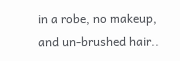in a robe, no makeup, and un-brushed hair..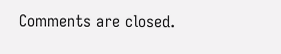Comments are closed.